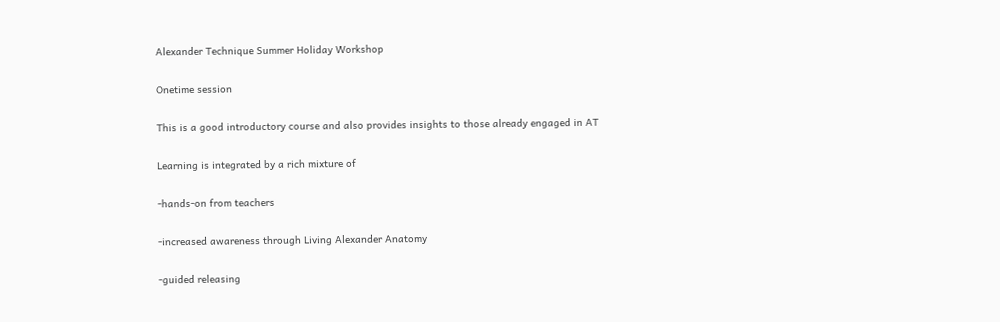Alexander Technique Summer Holiday Workshop

Onetime session

This is a good introductory course and also provides insights to those already engaged in AT

Learning is integrated by a rich mixture of

-hands-on from teachers

-increased awareness through Living Alexander Anatomy

-guided releasing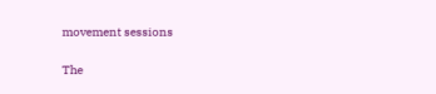movement sessions

The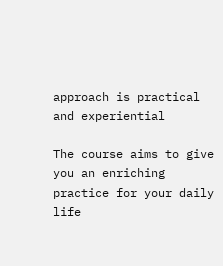approach is practical and experiential

The course aims to give you an enriching practice for your daily life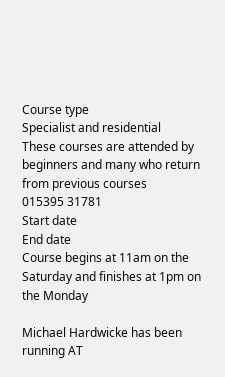Course type
Specialist and residential
These courses are attended by beginners and many who return from previous courses
015395 31781
Start date
End date
Course begins at 11am on the Saturday and finishes at 1pm on the Monday

Michael Hardwicke has been running AT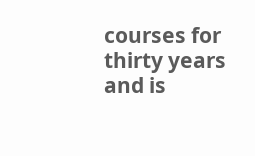courses for thirty years and is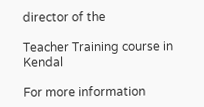director of the

Teacher Training course in Kendal

For more information